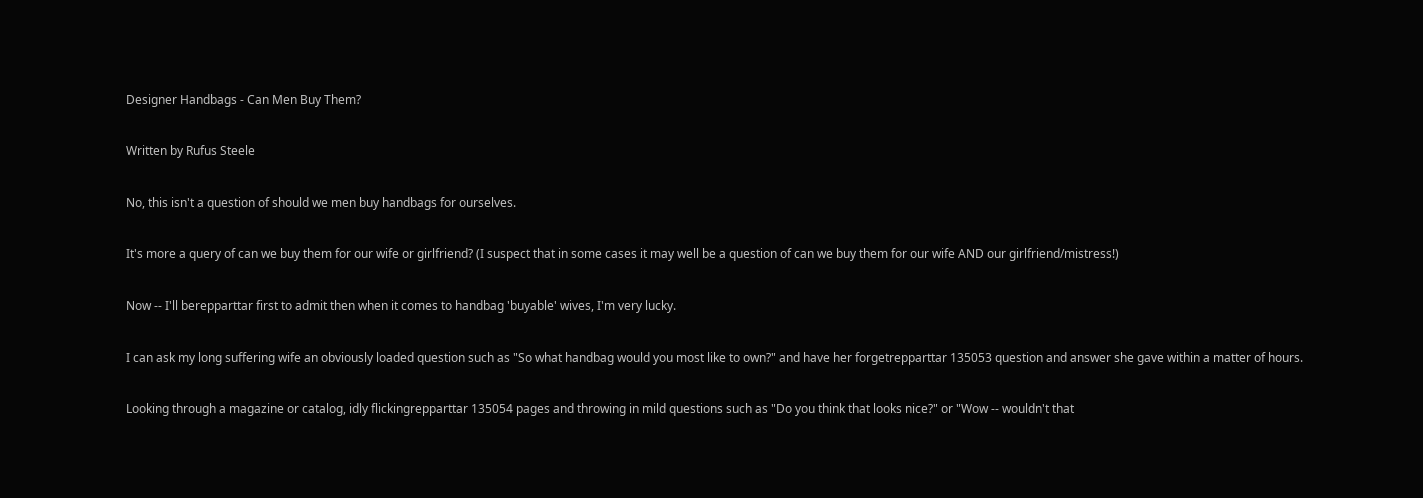Designer Handbags - Can Men Buy Them?

Written by Rufus Steele

No, this isn't a question of should we men buy handbags for ourselves.

It's more a query of can we buy them for our wife or girlfriend? (I suspect that in some cases it may well be a question of can we buy them for our wife AND our girlfriend/mistress!)

Now -- I'll berepparttar first to admit then when it comes to handbag 'buyable' wives, I'm very lucky.

I can ask my long suffering wife an obviously loaded question such as "So what handbag would you most like to own?" and have her forgetrepparttar 135053 question and answer she gave within a matter of hours.

Looking through a magazine or catalog, idly flickingrepparttar 135054 pages and throwing in mild questions such as "Do you think that looks nice?" or "Wow -- wouldn't that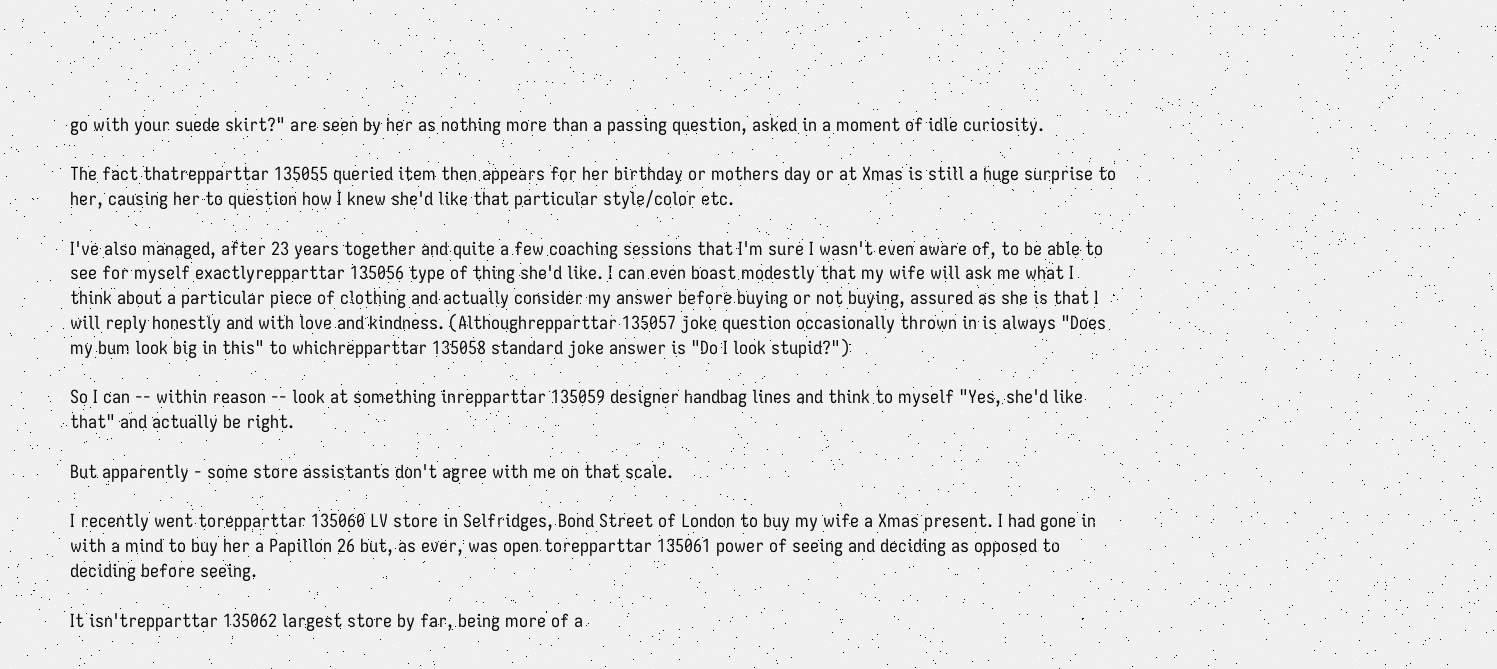go with your suede skirt?" are seen by her as nothing more than a passing question, asked in a moment of idle curiosity.

The fact thatrepparttar 135055 queried item then appears for her birthday or mothers day or at Xmas is still a huge surprise to her, causing her to question how I knew she'd like that particular style/color etc.

I've also managed, after 23 years together and quite a few coaching sessions that I'm sure I wasn't even aware of, to be able to see for myself exactlyrepparttar 135056 type of thing she'd like. I can even boast modestly that my wife will ask me what I think about a particular piece of clothing and actually consider my answer before buying or not buying, assured as she is that I will reply honestly and with love and kindness. (Althoughrepparttar 135057 joke question occasionally thrown in is always "Does my bum look big in this" to whichrepparttar 135058 standard joke answer is "Do I look stupid?")

So I can -- within reason -- look at something inrepparttar 135059 designer handbag lines and think to myself "Yes, she'd like that" and actually be right.

But apparently - some store assistants don't agree with me on that scale.

I recently went torepparttar 135060 LV store in Selfridges, Bond Street of London to buy my wife a Xmas present. I had gone in with a mind to buy her a Papillon 26 but, as ever, was open torepparttar 135061 power of seeing and deciding as opposed to deciding before seeing.

It isn'trepparttar 135062 largest store by far, being more of a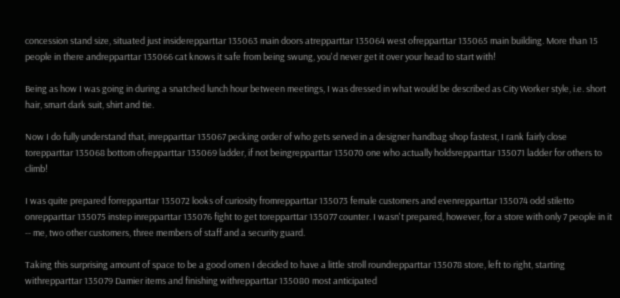concession stand size, situated just insiderepparttar 135063 main doors atrepparttar 135064 west ofrepparttar 135065 main building. More than 15 people in there andrepparttar 135066 cat knows it safe from being swung, you'd never get it over your head to start with!

Being as how I was going in during a snatched lunch hour between meetings, I was dressed in what would be described as City Worker style, i.e. short hair, smart dark suit, shirt and tie.

Now I do fully understand that, inrepparttar 135067 pecking order of who gets served in a designer handbag shop fastest, I rank fairly close torepparttar 135068 bottom ofrepparttar 135069 ladder, if not beingrepparttar 135070 one who actually holdsrepparttar 135071 ladder for others to climb!

I was quite prepared forrepparttar 135072 looks of curiosity fromrepparttar 135073 female customers and evenrepparttar 135074 odd stiletto onrepparttar 135075 instep inrepparttar 135076 fight to get torepparttar 135077 counter. I wasn't prepared, however, for a store with only 7 people in it -- me, two other customers, three members of staff and a security guard.

Taking this surprising amount of space to be a good omen I decided to have a little stroll roundrepparttar 135078 store, left to right, starting withrepparttar 135079 Damier items and finishing withrepparttar 135080 most anticipated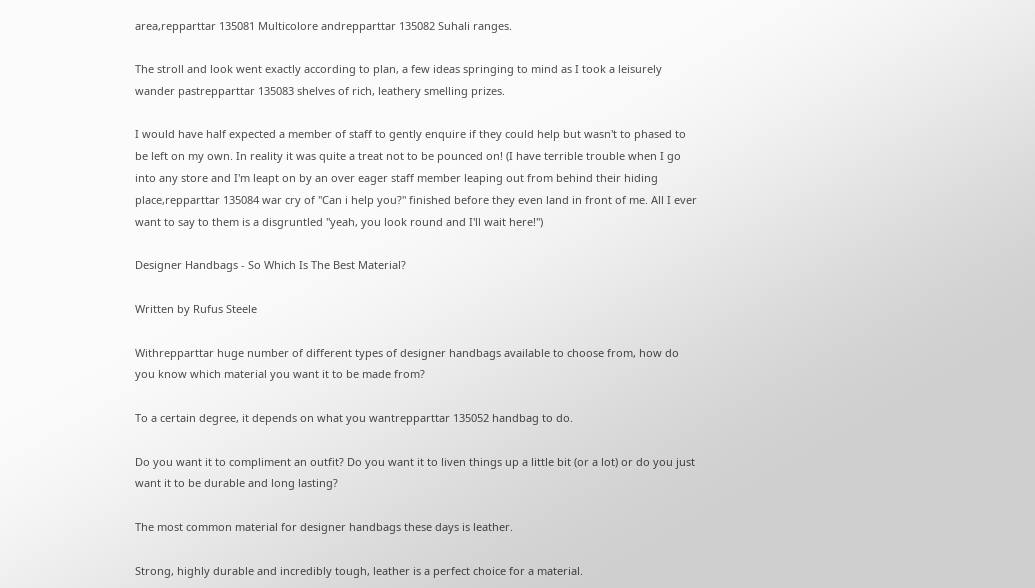area,repparttar 135081 Multicolore andrepparttar 135082 Suhali ranges.

The stroll and look went exactly according to plan, a few ideas springing to mind as I took a leisurely wander pastrepparttar 135083 shelves of rich, leathery smelling prizes.

I would have half expected a member of staff to gently enquire if they could help but wasn't to phased to be left on my own. In reality it was quite a treat not to be pounced on! (I have terrible trouble when I go into any store and I'm leapt on by an over eager staff member leaping out from behind their hiding place,repparttar 135084 war cry of "Can i help you?" finished before they even land in front of me. All I ever want to say to them is a disgruntled "yeah, you look round and I'll wait here!")

Designer Handbags - So Which Is The Best Material?

Written by Rufus Steele

Withrepparttar huge number of different types of designer handbags available to choose from, how do you know which material you want it to be made from?

To a certain degree, it depends on what you wantrepparttar 135052 handbag to do.

Do you want it to compliment an outfit? Do you want it to liven things up a little bit (or a lot) or do you just want it to be durable and long lasting?

The most common material for designer handbags these days is leather.

Strong, highly durable and incredibly tough, leather is a perfect choice for a material.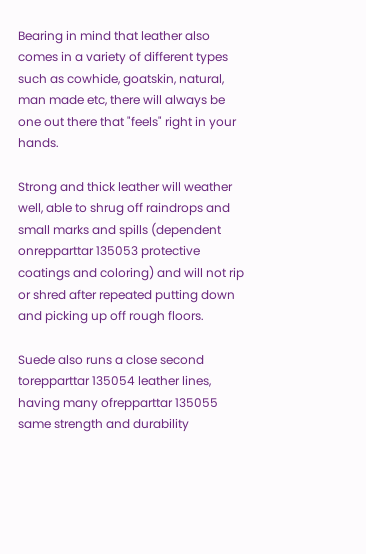Bearing in mind that leather also comes in a variety of different types such as cowhide, goatskin, natural, man made etc, there will always be one out there that "feels" right in your hands.

Strong and thick leather will weather well, able to shrug off raindrops and small marks and spills (dependent onrepparttar 135053 protective coatings and coloring) and will not rip or shred after repeated putting down and picking up off rough floors.

Suede also runs a close second torepparttar 135054 leather lines, having many ofrepparttar 135055 same strength and durability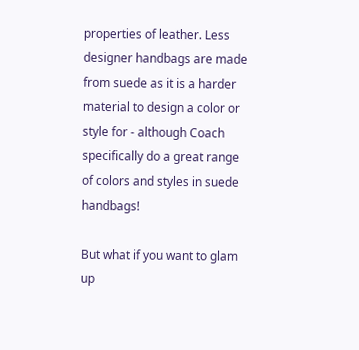properties of leather. Less designer handbags are made from suede as it is a harder material to design a color or style for - although Coach specifically do a great range of colors and styles in suede handbags!

But what if you want to glam up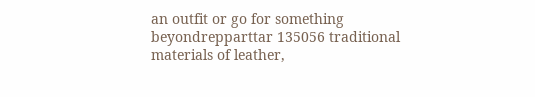an outfit or go for something beyondrepparttar 135056 traditional materials of leather,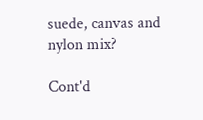suede, canvas and nylon mix?

Cont'd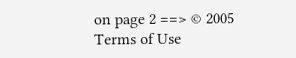on page 2 ==> © 2005
Terms of Use